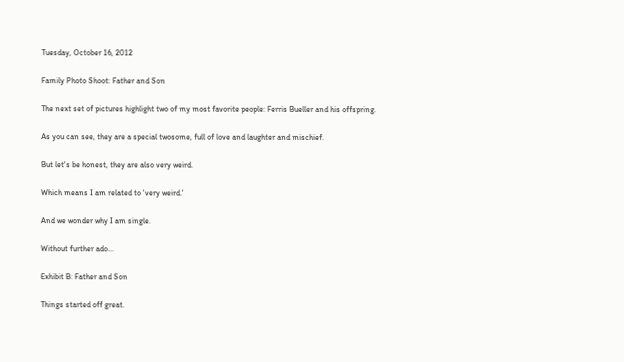Tuesday, October 16, 2012

Family Photo Shoot: Father and Son

The next set of pictures highlight two of my most favorite people: Ferris Bueller and his offspring.

As you can see, they are a special twosome, full of love and laughter and mischief.

But let's be honest, they are also very weird.

Which means I am related to 'very weird.'

And we wonder why I am single.

Without further ado...

Exhibit B: Father and Son

Things started off great.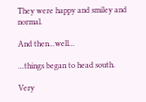They were happy and smiley and normal.

And then...well...

...things began to head south.

Very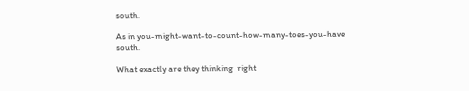south.

As in you-might-want-to-count-how-many-toes-you-have south.

What exactly are they thinking  right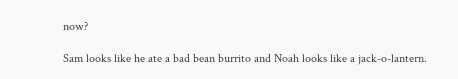now?

Sam looks like he ate a bad bean burrito and Noah looks like a jack-o-lantern.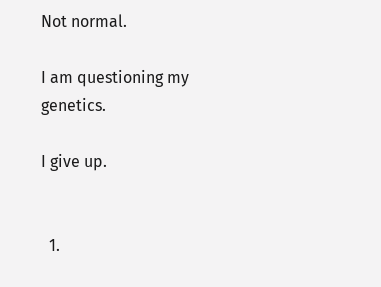Not normal.

I am questioning my genetics.

I give up.


  1.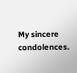My sincere condolences.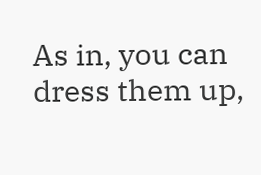As in, you can dress them up,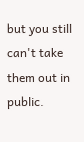but you still can't take them out in public.